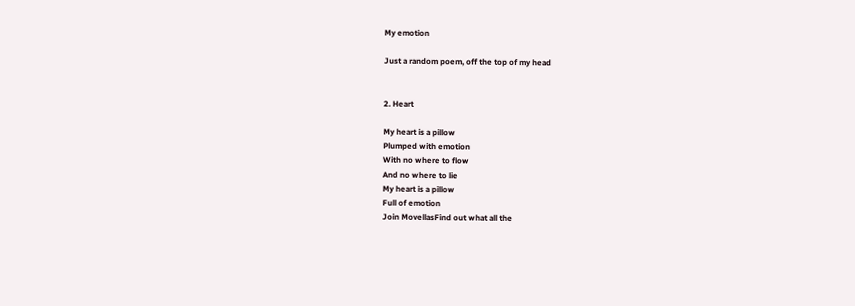My emotion

Just a random poem, off the top of my head


2. Heart

My heart is a pillow
Plumped with emotion
With no where to flow
And no where to lie
My heart is a pillow
Full of emotion
Join MovellasFind out what all the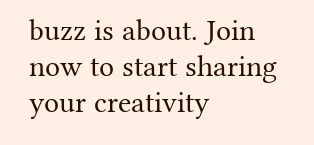buzz is about. Join now to start sharing your creativity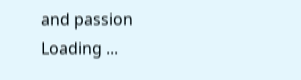and passion
Loading ...